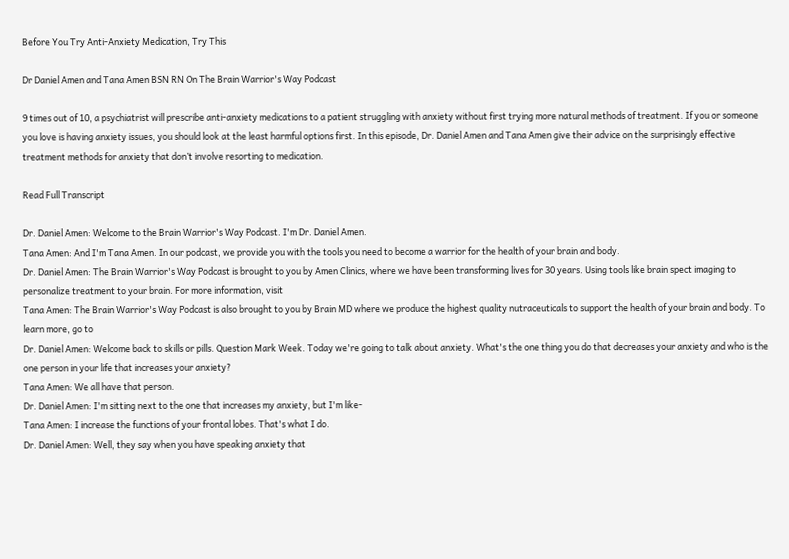Before You Try Anti-Anxiety Medication, Try This

Dr Daniel Amen and Tana Amen BSN RN On The Brain Warrior's Way Podcast

9 times out of 10, a psychiatrist will prescribe anti-anxiety medications to a patient struggling with anxiety without first trying more natural methods of treatment. If you or someone you love is having anxiety issues, you should look at the least harmful options first. In this episode, Dr. Daniel Amen and Tana Amen give their advice on the surprisingly effective treatment methods for anxiety that don’t involve resorting to medication.

Read Full Transcript

Dr. Daniel Amen: Welcome to the Brain Warrior's Way Podcast. I'm Dr. Daniel Amen.
Tana Amen: And I'm Tana Amen. In our podcast, we provide you with the tools you need to become a warrior for the health of your brain and body.
Dr. Daniel Amen: The Brain Warrior's Way Podcast is brought to you by Amen Clinics, where we have been transforming lives for 30 years. Using tools like brain spect imaging to personalize treatment to your brain. For more information, visit
Tana Amen: The Brain Warrior's Way Podcast is also brought to you by Brain MD where we produce the highest quality nutraceuticals to support the health of your brain and body. To learn more, go to
Dr. Daniel Amen: Welcome back to skills or pills. Question Mark Week. Today we're going to talk about anxiety. What's the one thing you do that decreases your anxiety and who is the one person in your life that increases your anxiety?
Tana Amen: We all have that person.
Dr. Daniel Amen: I'm sitting next to the one that increases my anxiety, but I'm like-
Tana Amen: I increase the functions of your frontal lobes. That's what I do.
Dr. Daniel Amen: Well, they say when you have speaking anxiety that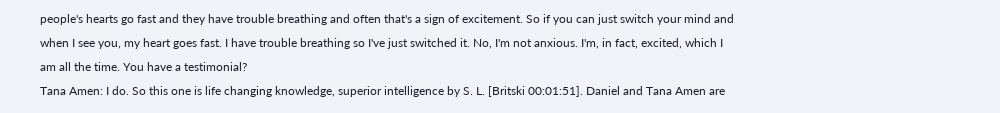people's hearts go fast and they have trouble breathing and often that's a sign of excitement. So if you can just switch your mind and when I see you, my heart goes fast. I have trouble breathing so I've just switched it. No, I'm not anxious. I'm, in fact, excited, which I am all the time. You have a testimonial?
Tana Amen: I do. So this one is life changing knowledge, superior intelligence by S. L. [Britski 00:01:51]. Daniel and Tana Amen are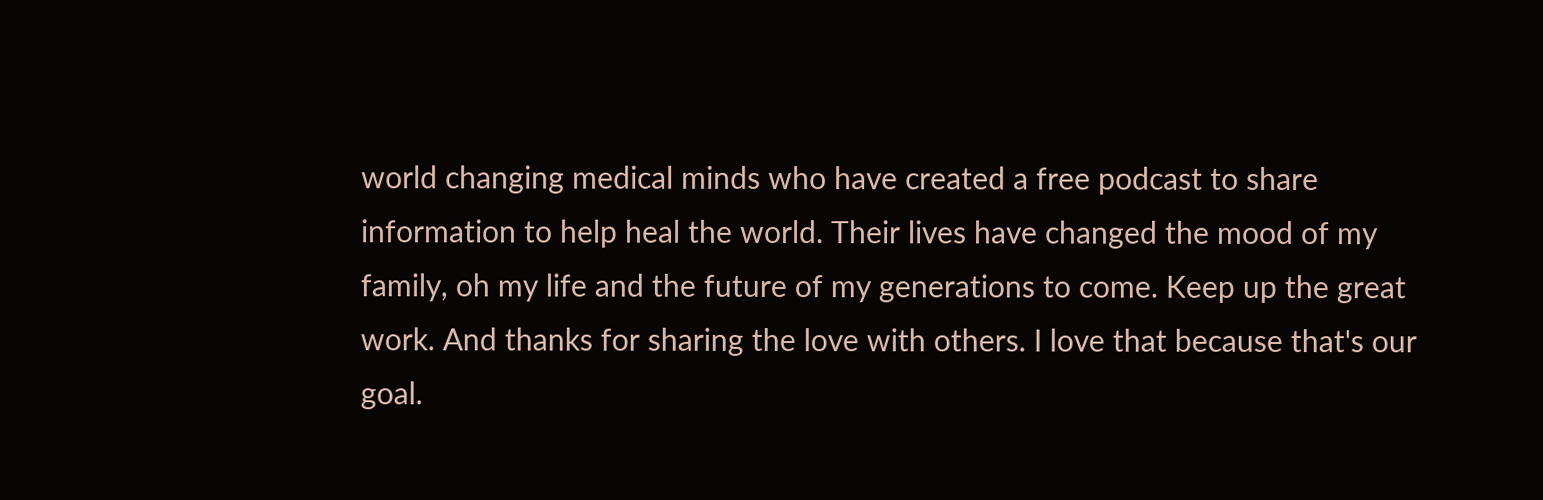world changing medical minds who have created a free podcast to share information to help heal the world. Their lives have changed the mood of my family, oh my life and the future of my generations to come. Keep up the great work. And thanks for sharing the love with others. I love that because that's our goal.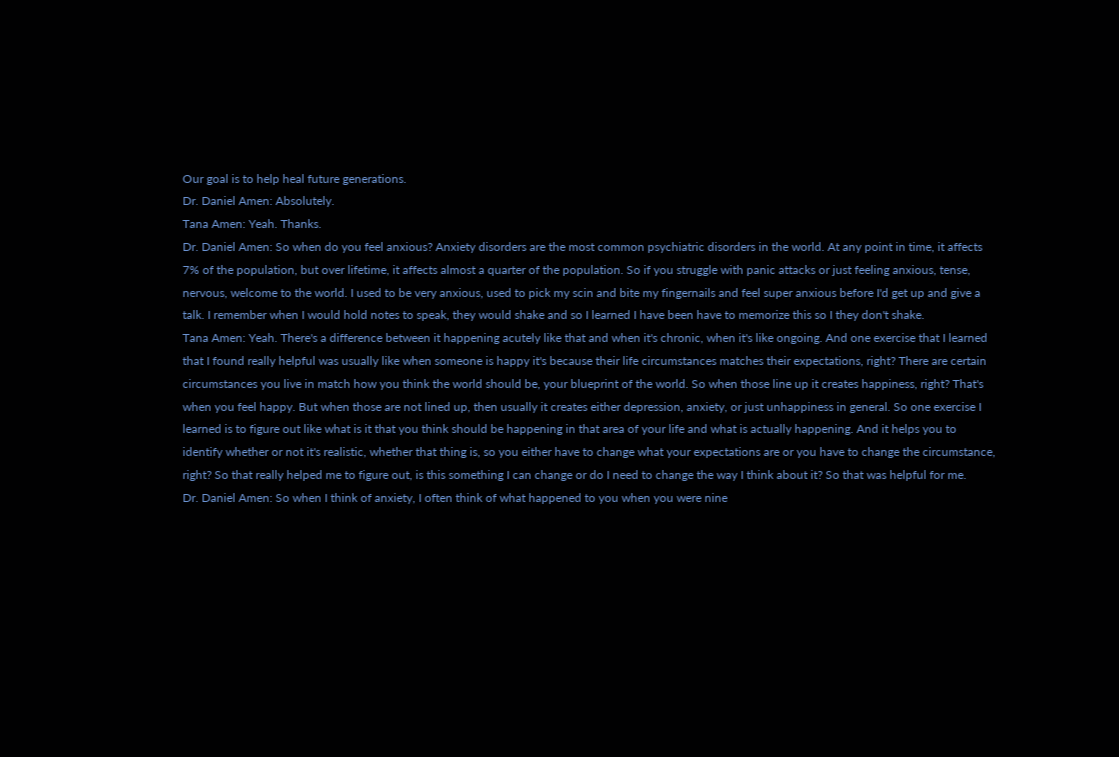Our goal is to help heal future generations.
Dr. Daniel Amen: Absolutely.
Tana Amen: Yeah. Thanks.
Dr. Daniel Amen: So when do you feel anxious? Anxiety disorders are the most common psychiatric disorders in the world. At any point in time, it affects 7% of the population, but over lifetime, it affects almost a quarter of the population. So if you struggle with panic attacks or just feeling anxious, tense, nervous, welcome to the world. I used to be very anxious, used to pick my scin and bite my fingernails and feel super anxious before I'd get up and give a talk. I remember when I would hold notes to speak, they would shake and so I learned I have been have to memorize this so I they don't shake.
Tana Amen: Yeah. There's a difference between it happening acutely like that and when it's chronic, when it's like ongoing. And one exercise that I learned that I found really helpful was usually like when someone is happy it's because their life circumstances matches their expectations, right? There are certain circumstances you live in match how you think the world should be, your blueprint of the world. So when those line up it creates happiness, right? That's when you feel happy. But when those are not lined up, then usually it creates either depression, anxiety, or just unhappiness in general. So one exercise I learned is to figure out like what is it that you think should be happening in that area of your life and what is actually happening. And it helps you to identify whether or not it's realistic, whether that thing is, so you either have to change what your expectations are or you have to change the circumstance, right? So that really helped me to figure out, is this something I can change or do I need to change the way I think about it? So that was helpful for me.
Dr. Daniel Amen: So when I think of anxiety, I often think of what happened to you when you were nine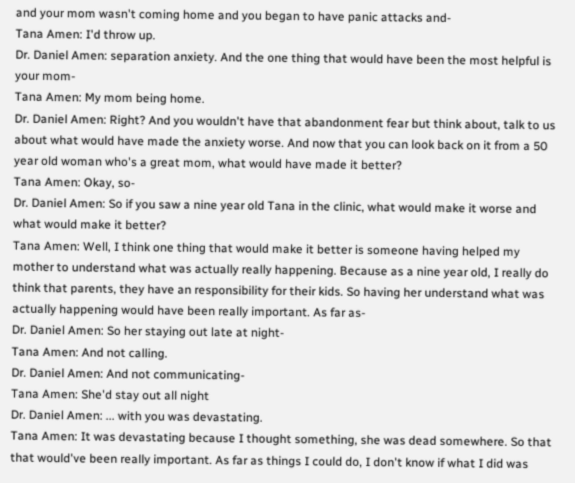and your mom wasn't coming home and you began to have panic attacks and-
Tana Amen: I'd throw up.
Dr. Daniel Amen: separation anxiety. And the one thing that would have been the most helpful is your mom-
Tana Amen: My mom being home.
Dr. Daniel Amen: Right? And you wouldn't have that abandonment fear but think about, talk to us about what would have made the anxiety worse. And now that you can look back on it from a 50 year old woman who's a great mom, what would have made it better?
Tana Amen: Okay, so-
Dr. Daniel Amen: So if you saw a nine year old Tana in the clinic, what would make it worse and what would make it better?
Tana Amen: Well, I think one thing that would make it better is someone having helped my mother to understand what was actually really happening. Because as a nine year old, I really do think that parents, they have an responsibility for their kids. So having her understand what was actually happening would have been really important. As far as-
Dr. Daniel Amen: So her staying out late at night-
Tana Amen: And not calling.
Dr. Daniel Amen: And not communicating-
Tana Amen: She'd stay out all night
Dr. Daniel Amen: ... with you was devastating.
Tana Amen: It was devastating because I thought something, she was dead somewhere. So that that would've been really important. As far as things I could do, I don't know if what I did was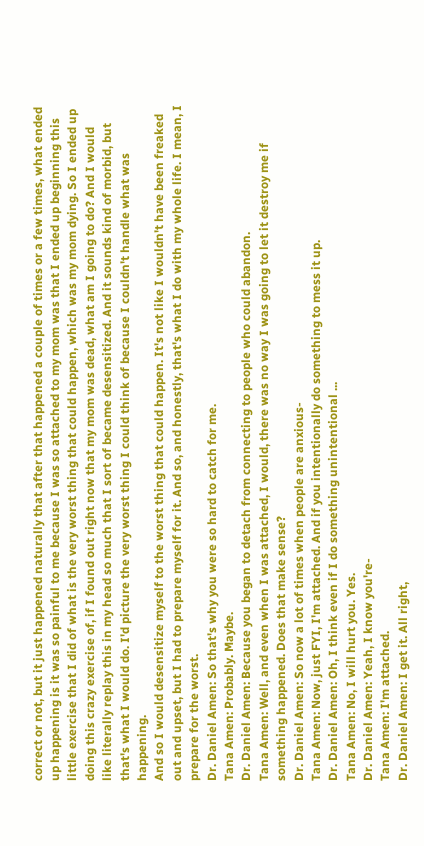correct or not, but it just happened naturally that after that happened a couple of times or a few times, what ended up happening is it was so painful to me because I was so attached to my mom was that I ended up beginning this little exercise that I did of what is the very worst thing that could happen, which was my mom dying. So I ended up doing this crazy exercise of, if I found out right now that my mom was dead, what am I going to do? And I would like literally replay this in my head so much that I sort of became desensitized. And it sounds kind of morbid, but that's what I would do. I'd picture the very worst thing I could think of because I couldn't handle what was happening.
And so I would desensitize myself to the worst thing that could happen. It's not like I wouldn't have been freaked out and upset, but I had to prepare myself for it. And so, and honestly, that's what I do with my whole life. I mean, I prepare for the worst.
Dr. Daniel Amen: So that's why you were so hard to catch for me.
Tana Amen: Probably. Maybe.
Dr. Daniel Amen: Because you began to detach from connecting to people who could abandon.
Tana Amen: Well, and even when I was attached, I would, there was no way I was going to let it destroy me if something happened. Does that make sense?
Dr. Daniel Amen: So now a lot of times when people are anxious-
Tana Amen: Now, just FYI, I'm attached. And if you intentionally do something to mess it up.
Dr. Daniel Amen: Oh, I think even if I do something unintentional ...
Tana Amen: No, I will hurt you. Yes.
Dr. Daniel Amen: Yeah, I know you're-
Tana Amen: I'm attached.
Dr. Daniel Amen: I get it. All right,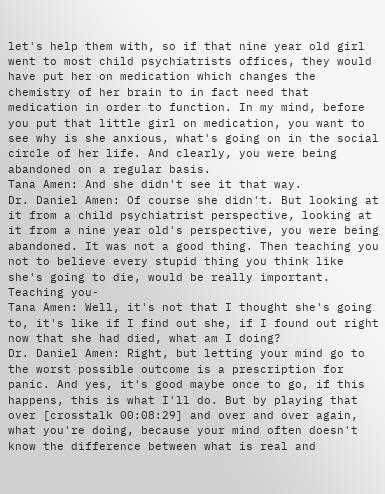let's help them with, so if that nine year old girl went to most child psychiatrists offices, they would have put her on medication which changes the chemistry of her brain to in fact need that medication in order to function. In my mind, before you put that little girl on medication, you want to see why is she anxious, what's going on in the social circle of her life. And clearly, you were being abandoned on a regular basis.
Tana Amen: And she didn't see it that way.
Dr. Daniel Amen: Of course she didn't. But looking at it from a child psychiatrist perspective, looking at it from a nine year old's perspective, you were being abandoned. It was not a good thing. Then teaching you not to believe every stupid thing you think like she's going to die, would be really important. Teaching you-
Tana Amen: Well, it's not that I thought she's going to, it's like if I find out she, if I found out right now that she had died, what am I doing?
Dr. Daniel Amen: Right, but letting your mind go to the worst possible outcome is a prescription for panic. And yes, it's good maybe once to go, if this happens, this is what I'll do. But by playing that over [crosstalk 00:08:29] and over and over again, what you're doing, because your mind often doesn't know the difference between what is real and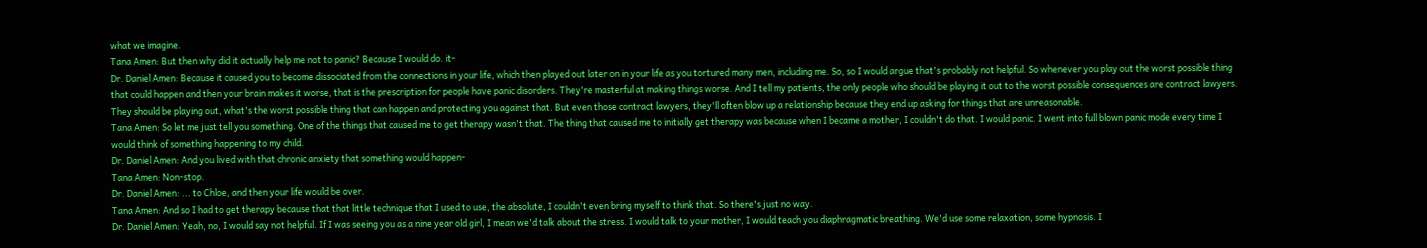what we imagine.
Tana Amen: But then why did it actually help me not to panic? Because I would do. it-
Dr. Daniel Amen: Because it caused you to become dissociated from the connections in your life, which then played out later on in your life as you tortured many men, including me. So, so I would argue that's probably not helpful. So whenever you play out the worst possible thing that could happen and then your brain makes it worse, that is the prescription for people have panic disorders. They're masterful at making things worse. And I tell my patients, the only people who should be playing it out to the worst possible consequences are contract lawyers. They should be playing out, what's the worst possible thing that can happen and protecting you against that. But even those contract lawyers, they'll often blow up a relationship because they end up asking for things that are unreasonable.
Tana Amen: So let me just tell you something. One of the things that caused me to get therapy wasn't that. The thing that caused me to initially get therapy was because when I became a mother, I couldn't do that. I would panic. I went into full blown panic mode every time I would think of something happening to my child.
Dr. Daniel Amen: And you lived with that chronic anxiety that something would happen-
Tana Amen: Non-stop.
Dr. Daniel Amen: ... to Chloe, and then your life would be over.
Tana Amen: And so I had to get therapy because that that little technique that I used to use, the absolute, I couldn't even bring myself to think that. So there's just no way.
Dr. Daniel Amen: Yeah, no, I would say not helpful. If I was seeing you as a nine year old girl, I mean we'd talk about the stress. I would talk to your mother, I would teach you diaphragmatic breathing. We'd use some relaxation, some hypnosis. I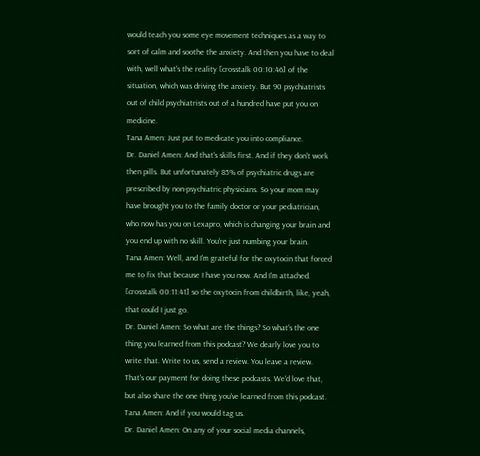would teach you some eye movement techniques as a way to sort of calm and soothe the anxiety. And then you have to deal with, well what's the reality [crosstalk 00:10:46] of the situation, which was driving the anxiety. But 90 psychiatrists out of child psychiatrists out of a hundred have put you on medicine.
Tana Amen: Just put to medicate you into compliance.
Dr. Daniel Amen: And that's skills first. And if they don't work then pills. But unfortunately 85% of psychiatric drugs are prescribed by non-psychiatric physicians. So your mom may have brought you to the family doctor or your pediatrician, who now has you on Lexapro, which is changing your brain and you end up with no skill. You're just numbing your brain.
Tana Amen: Well, and I'm grateful for the oxytocin that forced me to fix that because I have you now. And I'm attached. [crosstalk 00:11:41] so the oxytocin from childbirth, like, yeah, that could I just go.
Dr. Daniel Amen: So what are the things? So what's the one thing you learned from this podcast? We dearly love you to write that. Write to us, send a review. You leave a review. That's our payment for doing these podcasts. We'd love that, but also share the one thing you've learned from this podcast.
Tana Amen: And if you would tag us.
Dr. Daniel Amen: On any of your social media channels,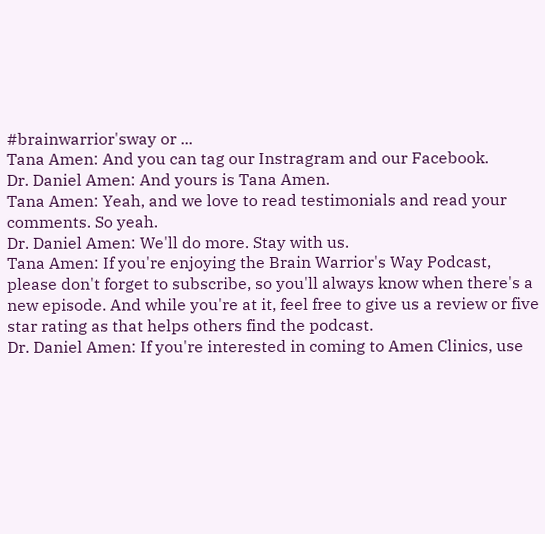#brainwarrior'sway or ...
Tana Amen: And you can tag our Instragram and our Facebook.
Dr. Daniel Amen: And yours is Tana Amen.
Tana Amen: Yeah, and we love to read testimonials and read your comments. So yeah.
Dr. Daniel Amen: We'll do more. Stay with us.
Tana Amen: If you're enjoying the Brain Warrior's Way Podcast, please don't forget to subscribe, so you'll always know when there's a new episode. And while you're at it, feel free to give us a review or five star rating as that helps others find the podcast.
Dr. Daniel Amen: If you're interested in coming to Amen Clinics, use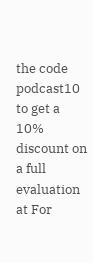the code podcast10 to get a 10% discount on a full evaluation at For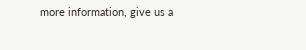more information, give us a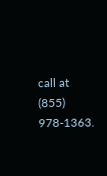call at (855) 978-1363.